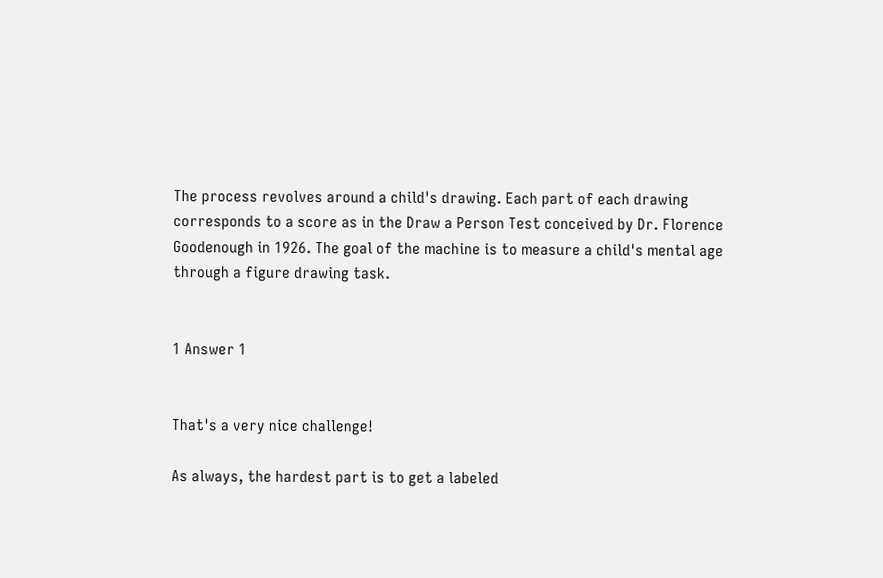The process revolves around a child's drawing. Each part of each drawing corresponds to a score as in the Draw a Person Test conceived by Dr. Florence Goodenough in 1926. The goal of the machine is to measure a child's mental age through a figure drawing task.


1 Answer 1


That's a very nice challenge!

As always, the hardest part is to get a labeled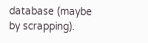database (maybe by scrapping).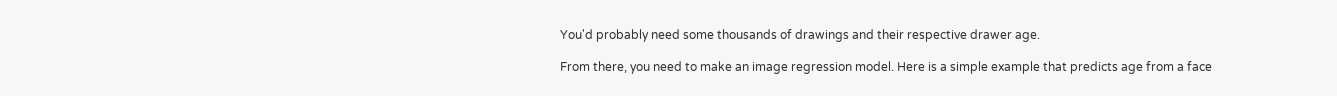You'd probably need some thousands of drawings and their respective drawer age.

From there, you need to make an image regression model. Here is a simple example that predicts age from a face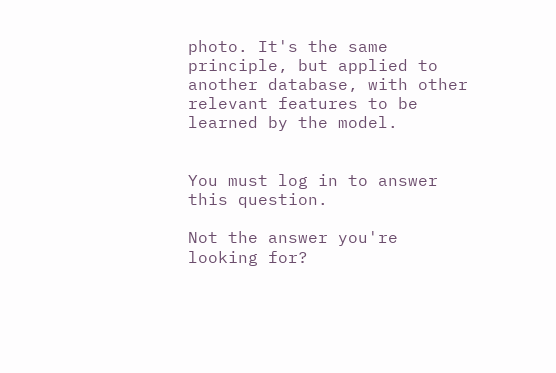photo. It's the same principle, but applied to another database, with other relevant features to be learned by the model.


You must log in to answer this question.

Not the answer you're looking for?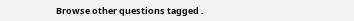Browse other questions tagged .